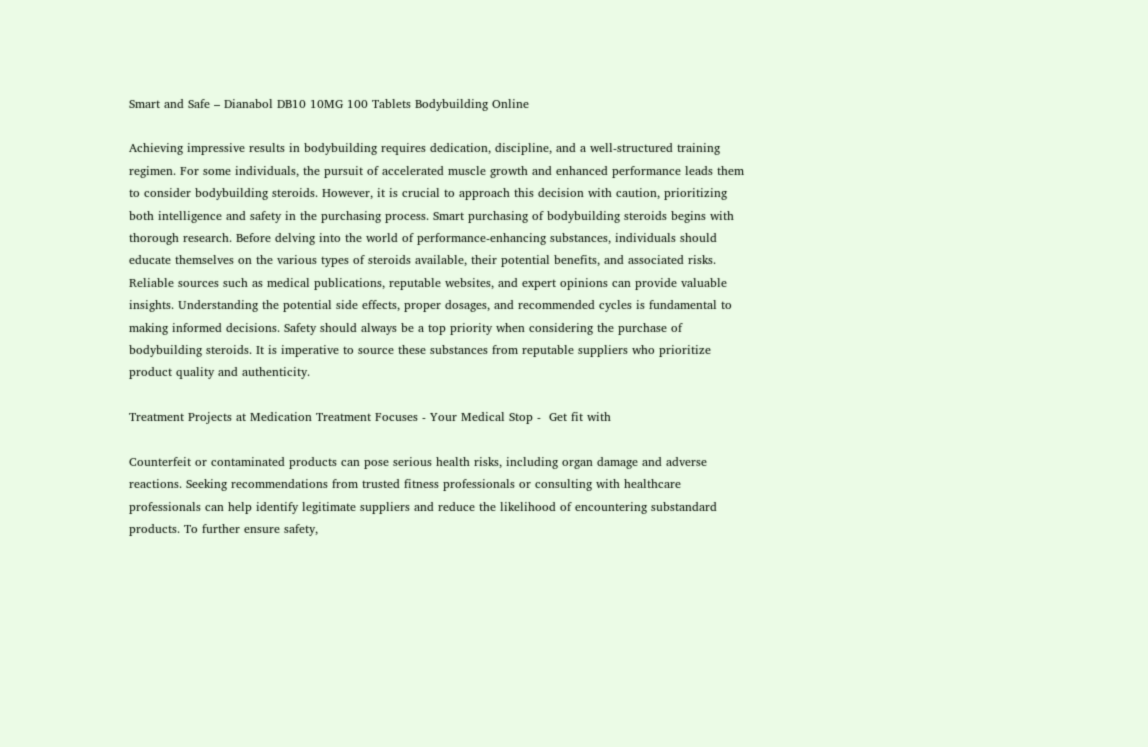Smart and Safe – Dianabol DB10 10MG 100 Tablets Bodybuilding Online

Achieving impressive results in bodybuilding requires dedication, discipline, and a well-structured training regimen. For some individuals, the pursuit of accelerated muscle growth and enhanced performance leads them to consider bodybuilding steroids. However, it is crucial to approach this decision with caution, prioritizing both intelligence and safety in the purchasing process. Smart purchasing of bodybuilding steroids begins with thorough research. Before delving into the world of performance-enhancing substances, individuals should educate themselves on the various types of steroids available, their potential benefits, and associated risks. Reliable sources such as medical publications, reputable websites, and expert opinions can provide valuable insights. Understanding the potential side effects, proper dosages, and recommended cycles is fundamental to making informed decisions. Safety should always be a top priority when considering the purchase of bodybuilding steroids. It is imperative to source these substances from reputable suppliers who prioritize product quality and authenticity.

Treatment Projects at Medication Treatment Focuses - Your Medical Stop -  Get fit with

Counterfeit or contaminated products can pose serious health risks, including organ damage and adverse reactions. Seeking recommendations from trusted fitness professionals or consulting with healthcare professionals can help identify legitimate suppliers and reduce the likelihood of encountering substandard products. To further ensure safety,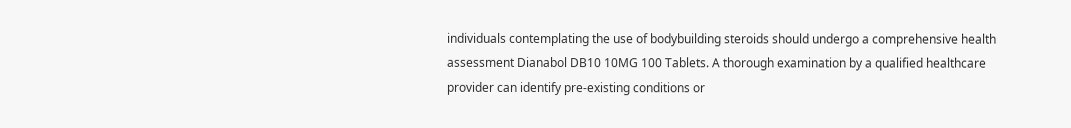individuals contemplating the use of bodybuilding steroids should undergo a comprehensive health assessment Dianabol DB10 10MG 100 Tablets. A thorough examination by a qualified healthcare provider can identify pre-existing conditions or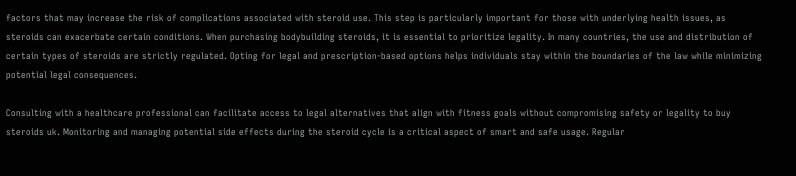factors that may increase the risk of complications associated with steroid use. This step is particularly important for those with underlying health issues, as steroids can exacerbate certain conditions. When purchasing bodybuilding steroids, it is essential to prioritize legality. In many countries, the use and distribution of certain types of steroids are strictly regulated. Opting for legal and prescription-based options helps individuals stay within the boundaries of the law while minimizing potential legal consequences.

Consulting with a healthcare professional can facilitate access to legal alternatives that align with fitness goals without compromising safety or legality to buy steroids uk. Monitoring and managing potential side effects during the steroid cycle is a critical aspect of smart and safe usage. Regular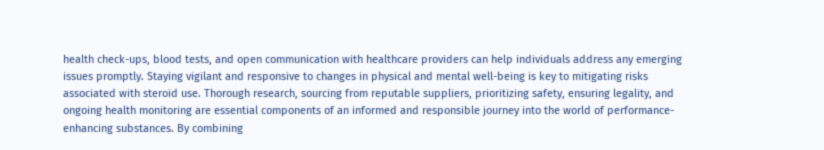health check-ups, blood tests, and open communication with healthcare providers can help individuals address any emerging issues promptly. Staying vigilant and responsive to changes in physical and mental well-being is key to mitigating risks associated with steroid use. Thorough research, sourcing from reputable suppliers, prioritizing safety, ensuring legality, and ongoing health monitoring are essential components of an informed and responsible journey into the world of performance-enhancing substances. By combining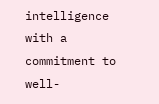intelligence with a commitment to well-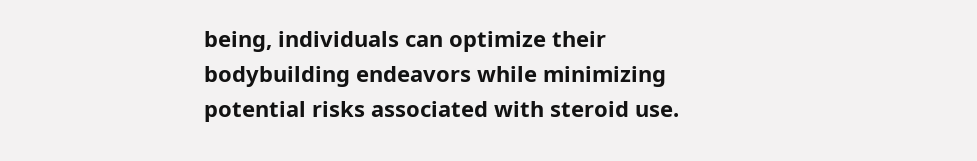being, individuals can optimize their bodybuilding endeavors while minimizing potential risks associated with steroid use.